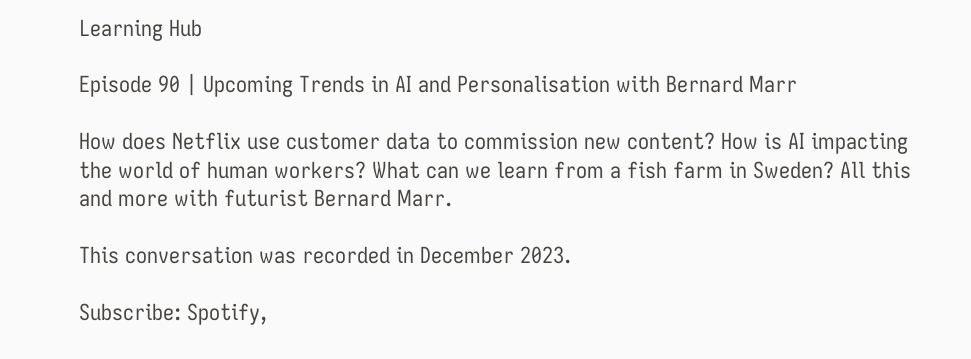Learning Hub

Episode 90 | Upcoming Trends in AI and Personalisation with Bernard Marr

How does Netflix use customer data to commission new content? How is AI impacting the world of human workers? What can we learn from a fish farm in Sweden? All this and more with futurist Bernard Marr.

This conversation was recorded in December 2023.

Subscribe: Spotify,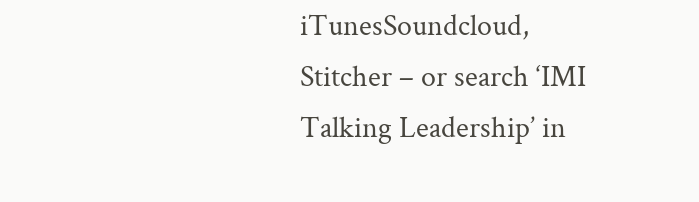iTunesSoundcloud, Stitcher – or search ‘IMI Talking Leadership’ in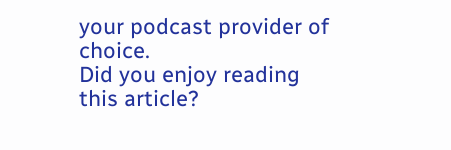your podcast provider of choice.
Did you enjoy reading this article?